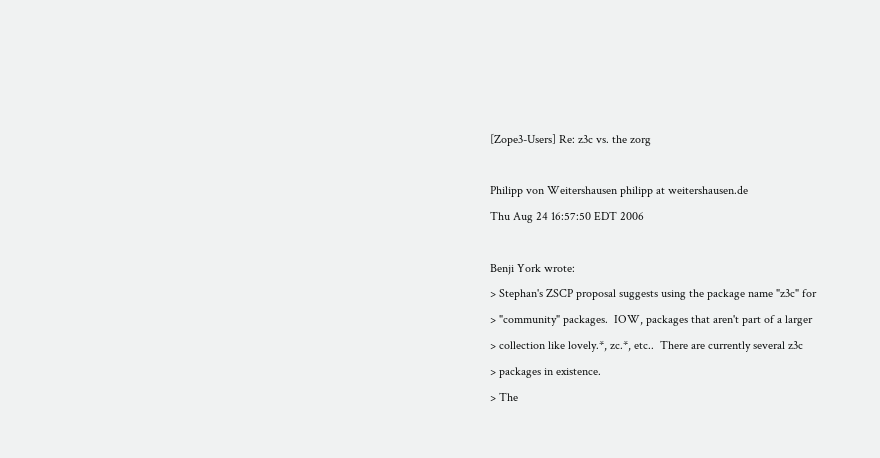[Zope3-Users] Re: z3c vs. the zorg

Philipp von Weitershausen philipp at weitershausen.de
Thu Aug 24 16:57:50 EDT 2006

Benji York wrote:
> Stephan's ZSCP proposal suggests using the package name "z3c" for
> "community" packages.  IOW, packages that aren't part of a larger
> collection like lovely.*, zc.*, etc..  There are currently several z3c
> packages in existence.
> The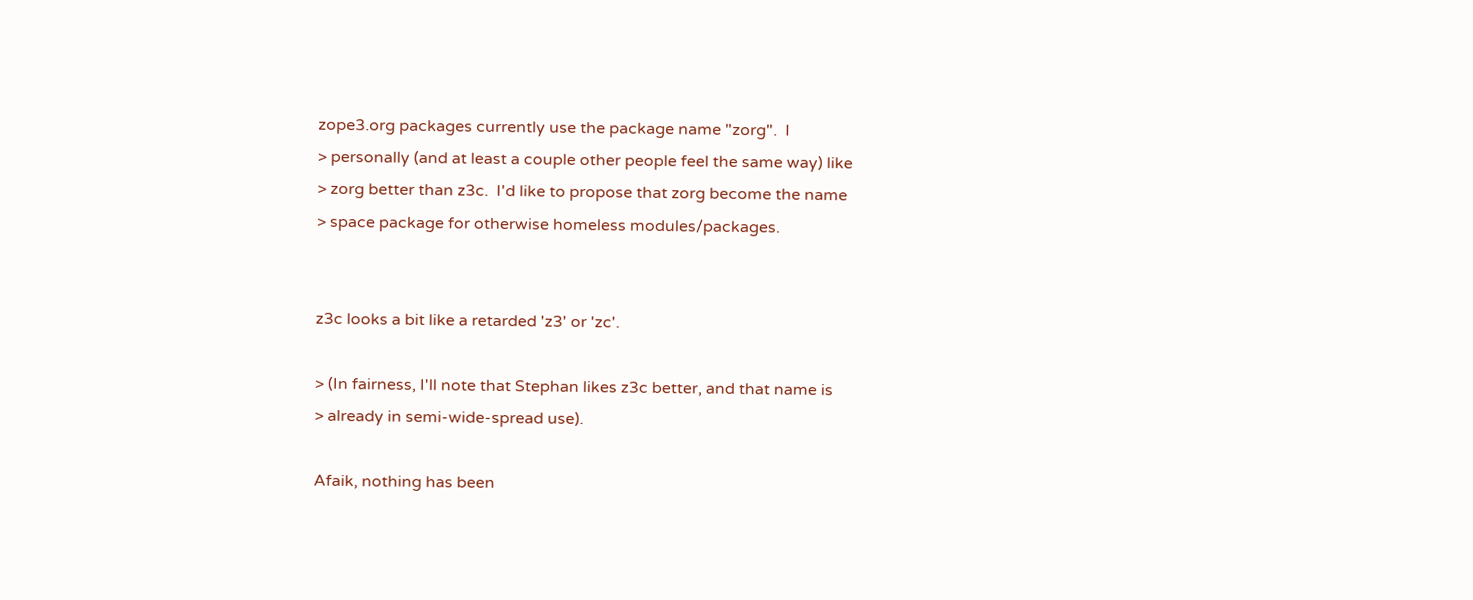zope3.org packages currently use the package name "zorg".  I
> personally (and at least a couple other people feel the same way) like
> zorg better than z3c.  I'd like to propose that zorg become the name
> space package for otherwise homeless modules/packages.


z3c looks a bit like a retarded 'z3' or 'zc'.

> (In fairness, I'll note that Stephan likes z3c better, and that name is
> already in semi-wide-spread use).

Afaik, nothing has been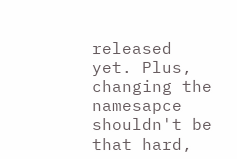released yet. Plus, changing the namesapce
shouldn't be that hard,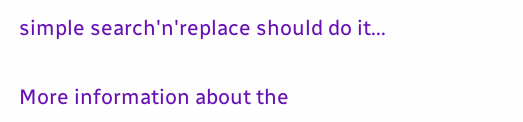simple search'n'replace should do it...


More information about the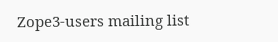Zope3-users mailing list